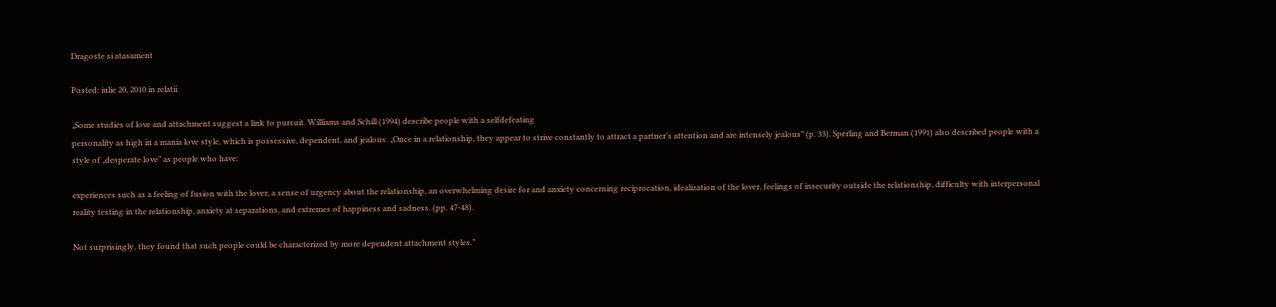Dragoste si atasament

Posted: iulie 20, 2010 in relatii

„Some studies of love and attachment suggest a link to pursuit. Williams and Schill (1994) describe people with a selfdefeating
personality as high in a mania love style, which is possessive, dependent, and jealous. „Once in a relationship, they appear to strive constantly to attract a partner’s attention and are intensely jealous” (p. 33). Sperling and Berman (1991) also described people with a style of „desperate love” as people who have:

experiences such as a feeling of fusion with the lover, a sense of urgency about the relationship, an overwhelming desire for and anxiety concerning reciprocation, idealization of the lover, feelings of insecurity outside the relationship, difficulty with interpersonal reality testing in the relationship, anxiety at separations, and extremes of happiness and sadness. (pp. 47-48).

Not surprisingly, they found that such people could be characterized by more dependent attachment styles.”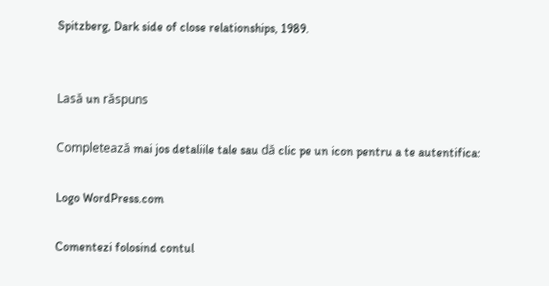Spitzberg, Dark side of close relationships, 1989.


Lasă un răspuns

Completează mai jos detaliile tale sau dă clic pe un icon pentru a te autentifica:

Logo WordPress.com

Comentezi folosind contul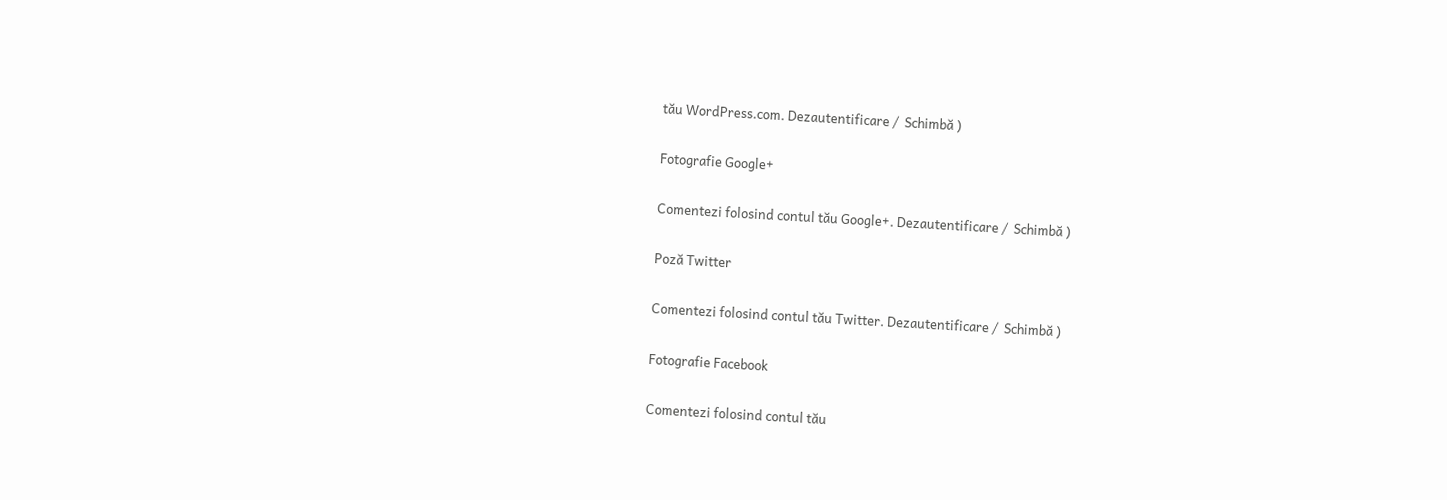tău WordPress.com. Dezautentificare /  Schimbă )

Fotografie Google+

Comentezi folosind contul tău Google+. Dezautentificare /  Schimbă )

Poză Twitter

Comentezi folosind contul tău Twitter. Dezautentificare /  Schimbă )

Fotografie Facebook

Comentezi folosind contul tău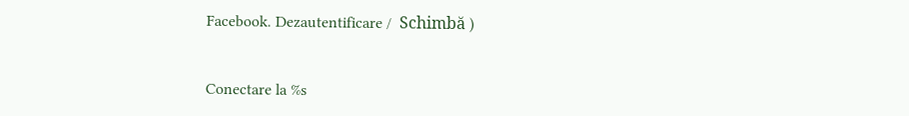Facebook. Dezautentificare /  Schimbă )


Conectare la %s